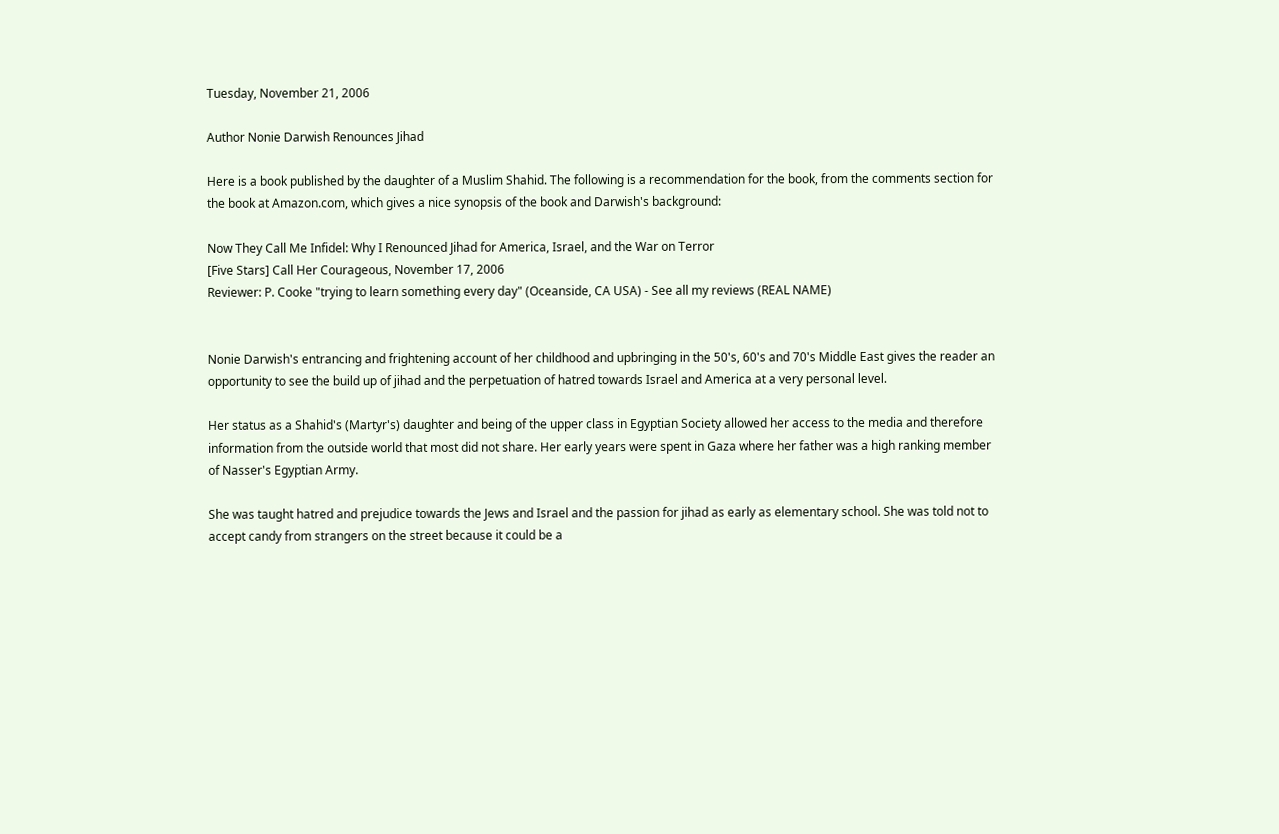Tuesday, November 21, 2006

Author Nonie Darwish Renounces Jihad

Here is a book published by the daughter of a Muslim Shahid. The following is a recommendation for the book, from the comments section for the book at Amazon.com, which gives a nice synopsis of the book and Darwish's background:

Now They Call Me Infidel: Why I Renounced Jihad for America, Israel, and the War on Terror
[Five Stars] Call Her Courageous, November 17, 2006
Reviewer: P. Cooke "trying to learn something every day" (Oceanside, CA USA) - See all my reviews (REAL NAME)


Nonie Darwish's entrancing and frightening account of her childhood and upbringing in the 50's, 60's and 70's Middle East gives the reader an opportunity to see the build up of jihad and the perpetuation of hatred towards Israel and America at a very personal level.

Her status as a Shahid's (Martyr's) daughter and being of the upper class in Egyptian Society allowed her access to the media and therefore information from the outside world that most did not share. Her early years were spent in Gaza where her father was a high ranking member of Nasser's Egyptian Army.

She was taught hatred and prejudice towards the Jews and Israel and the passion for jihad as early as elementary school. She was told not to accept candy from strangers on the street because it could be a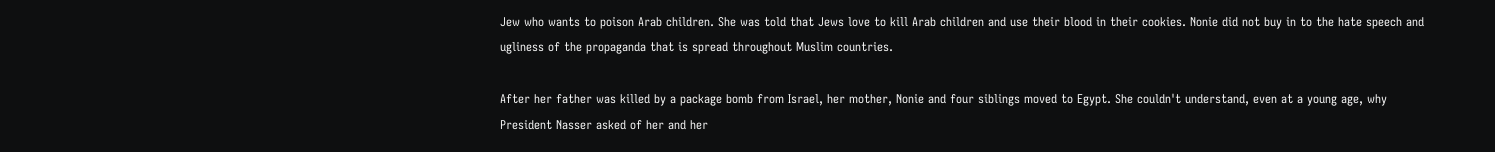Jew who wants to poison Arab children. She was told that Jews love to kill Arab children and use their blood in their cookies. Nonie did not buy in to the hate speech and ugliness of the propaganda that is spread throughout Muslim countries.

After her father was killed by a package bomb from Israel, her mother, Nonie and four siblings moved to Egypt. She couldn't understand, even at a young age, why President Nasser asked of her and her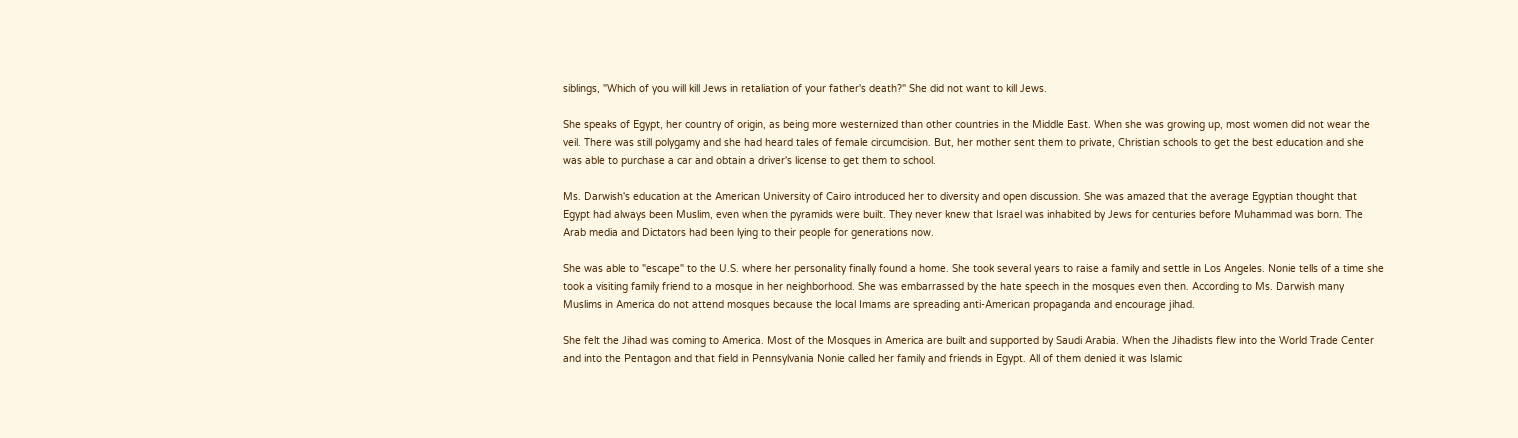siblings, "Which of you will kill Jews in retaliation of your father's death?" She did not want to kill Jews.

She speaks of Egypt, her country of origin, as being more westernized than other countries in the Middle East. When she was growing up, most women did not wear the veil. There was still polygamy and she had heard tales of female circumcision. But, her mother sent them to private, Christian schools to get the best education and she was able to purchase a car and obtain a driver's license to get them to school.

Ms. Darwish's education at the American University of Cairo introduced her to diversity and open discussion. She was amazed that the average Egyptian thought that Egypt had always been Muslim, even when the pyramids were built. They never knew that Israel was inhabited by Jews for centuries before Muhammad was born. The Arab media and Dictators had been lying to their people for generations now.

She was able to "escape" to the U.S. where her personality finally found a home. She took several years to raise a family and settle in Los Angeles. Nonie tells of a time she took a visiting family friend to a mosque in her neighborhood. She was embarrassed by the hate speech in the mosques even then. According to Ms. Darwish many Muslims in America do not attend mosques because the local Imams are spreading anti-American propaganda and encourage jihad.

She felt the Jihad was coming to America. Most of the Mosques in America are built and supported by Saudi Arabia. When the Jihadists flew into the World Trade Center and into the Pentagon and that field in Pennsylvania Nonie called her family and friends in Egypt. All of them denied it was Islamic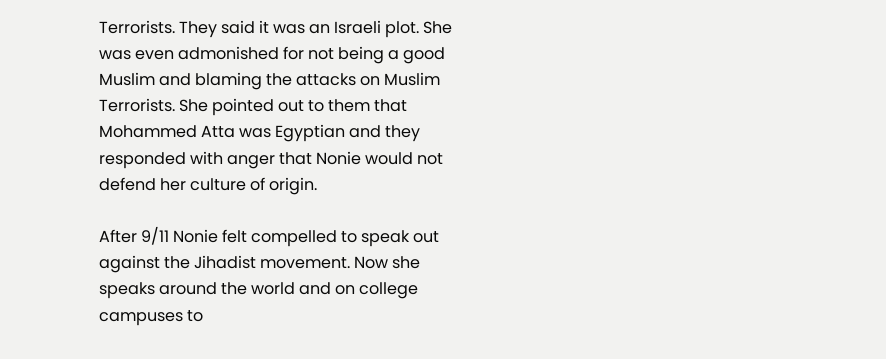Terrorists. They said it was an Israeli plot. She was even admonished for not being a good Muslim and blaming the attacks on Muslim Terrorists. She pointed out to them that Mohammed Atta was Egyptian and they responded with anger that Nonie would not defend her culture of origin.

After 9/11 Nonie felt compelled to speak out against the Jihadist movement. Now she speaks around the world and on college campuses to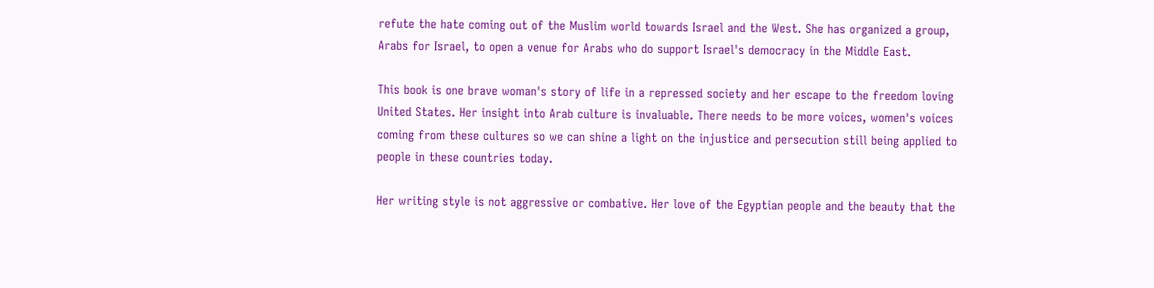refute the hate coming out of the Muslim world towards Israel and the West. She has organized a group, Arabs for Israel, to open a venue for Arabs who do support Israel's democracy in the Middle East.

This book is one brave woman's story of life in a repressed society and her escape to the freedom loving United States. Her insight into Arab culture is invaluable. There needs to be more voices, women's voices coming from these cultures so we can shine a light on the injustice and persecution still being applied to people in these countries today.

Her writing style is not aggressive or combative. Her love of the Egyptian people and the beauty that the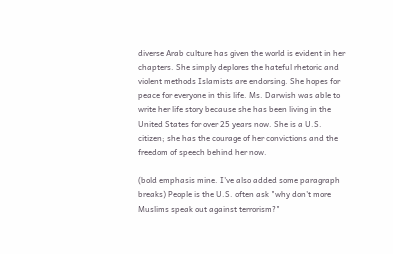diverse Arab culture has given the world is evident in her chapters. She simply deplores the hateful rhetoric and violent methods Islamists are endorsing. She hopes for peace for everyone in this life. Ms. Darwish was able to write her life story because she has been living in the United States for over 25 years now. She is a U.S. citizen; she has the courage of her convictions and the freedom of speech behind her now.

(bold emphasis mine. I've also added some paragraph breaks) People is the U.S. often ask "why don't more Muslims speak out against terrorism?"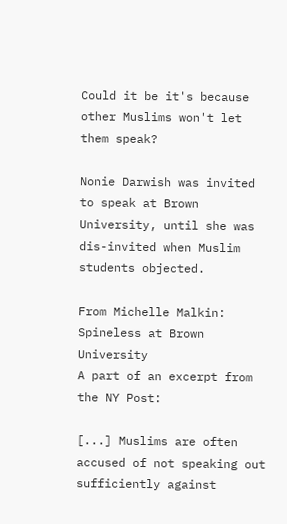Could it be it's because other Muslims won't let them speak?

Nonie Darwish was invited to speak at Brown University, until she was dis-invited when Muslim students objected.

From Michelle Malkin:
Spineless at Brown University
A part of an excerpt from the NY Post:

[...] Muslims are often accused of not speaking out sufficiently against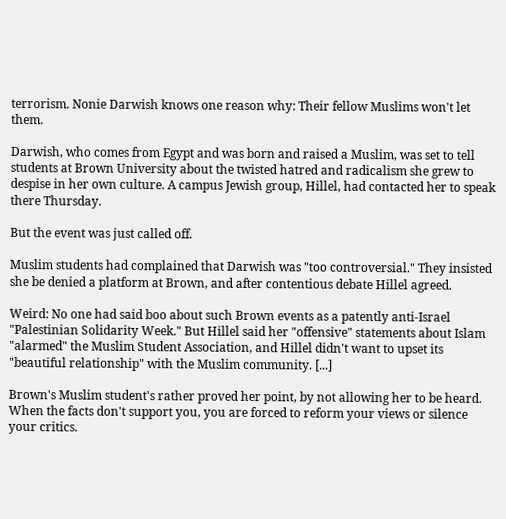terrorism. Nonie Darwish knows one reason why: Their fellow Muslims won't let them.

Darwish, who comes from Egypt and was born and raised a Muslim, was set to tell students at Brown University about the twisted hatred and radicalism she grew to despise in her own culture. A campus Jewish group, Hillel, had contacted her to speak there Thursday.

But the event was just called off.

Muslim students had complained that Darwish was "too controversial." They insisted she be denied a platform at Brown, and after contentious debate Hillel agreed.

Weird: No one had said boo about such Brown events as a patently anti-Israel "Palestinian Solidarity Week." But Hillel said her "offensive" statements about Islam "alarmed" the Muslim Student Association, and Hillel didn't want to upset its "beautiful relationship" with the Muslim community. [...]

Brown's Muslim student's rather proved her point, by not allowing her to be heard. When the facts don't support you, you are forced to reform your views or silence your critics.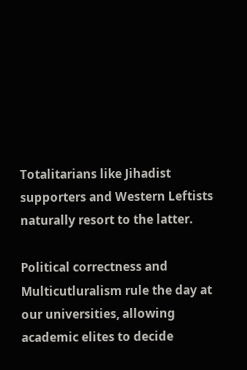Totalitarians like Jihadist supporters and Western Leftists naturally resort to the latter.

Political correctness and Multicutluralism rule the day at our universities, allowing academic elites to decide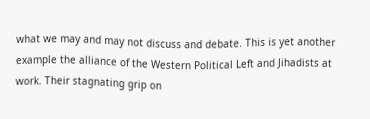what we may and may not discuss and debate. This is yet another example the alliance of the Western Political Left and Jihadists at work. Their stagnating grip on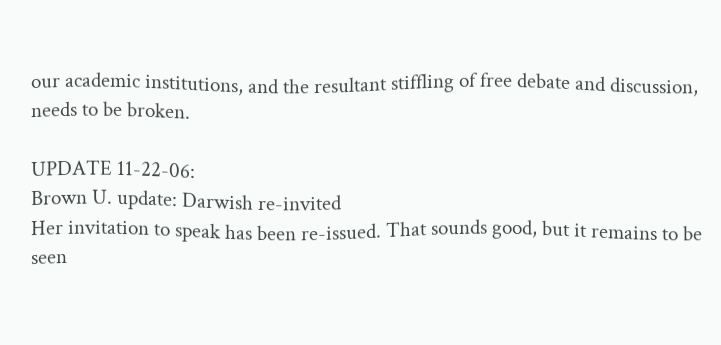our academic institutions, and the resultant stiffling of free debate and discussion, needs to be broken.

UPDATE 11-22-06:
Brown U. update: Darwish re-invited
Her invitation to speak has been re-issued. That sounds good, but it remains to be seen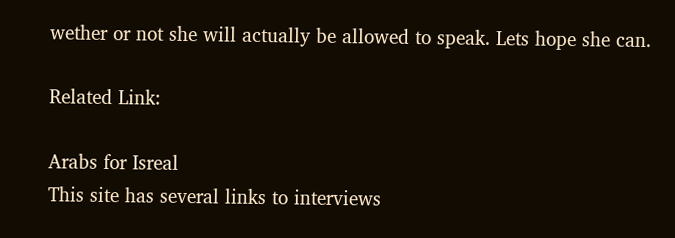wether or not she will actually be allowed to speak. Lets hope she can.

Related Link:

Arabs for Isreal
This site has several links to interviews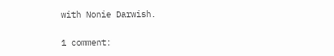with Nonie Darwish.

1 comment: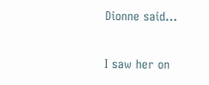Dionne said...

I saw her on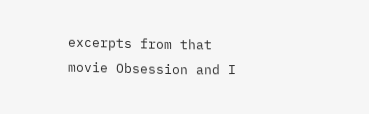excerpts from that movie Obsession and I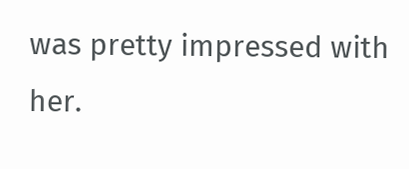was pretty impressed with her.